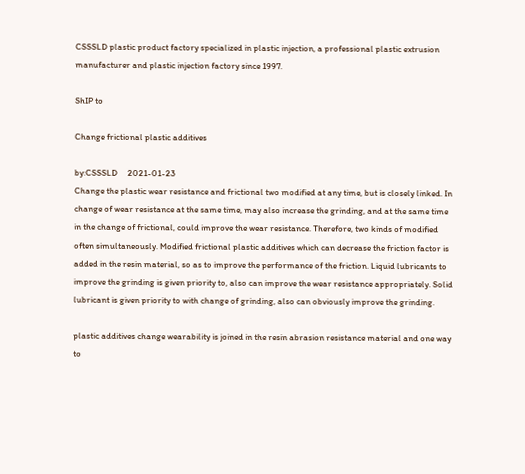CSSSLD plastic product factory specialized in plastic injection, a professional plastic extrusion manufacturer and plastic injection factory since 1997.

ShIP to

Change frictional plastic additives

by:CSSSLD     2021-01-23
Change the plastic wear resistance and frictional two modified at any time, but is closely linked. In change of wear resistance at the same time, may also increase the grinding, and at the same time in the change of frictional, could improve the wear resistance. Therefore, two kinds of modified often simultaneously. Modified frictional plastic additives which can decrease the friction factor is added in the resin material, so as to improve the performance of the friction. Liquid lubricants to improve the grinding is given priority to, also can improve the wear resistance appropriately. Solid lubricant is given priority to with change of grinding, also can obviously improve the grinding.

plastic additives change wearability is joined in the resin abrasion resistance material and one way to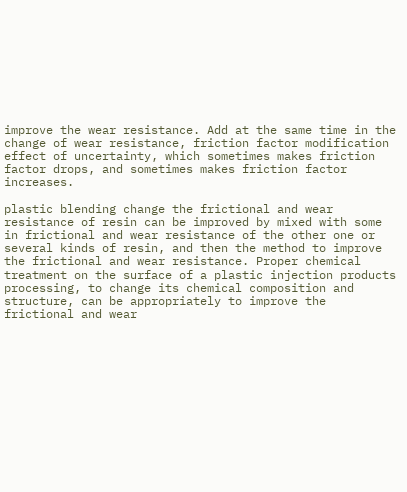improve the wear resistance. Add at the same time in the change of wear resistance, friction factor modification effect of uncertainty, which sometimes makes friction factor drops, and sometimes makes friction factor increases.

plastic blending change the frictional and wear resistance of resin can be improved by mixed with some in frictional and wear resistance of the other one or several kinds of resin, and then the method to improve the frictional and wear resistance. Proper chemical treatment on the surface of a plastic injection products processing, to change its chemical composition and structure, can be appropriately to improve the frictional and wear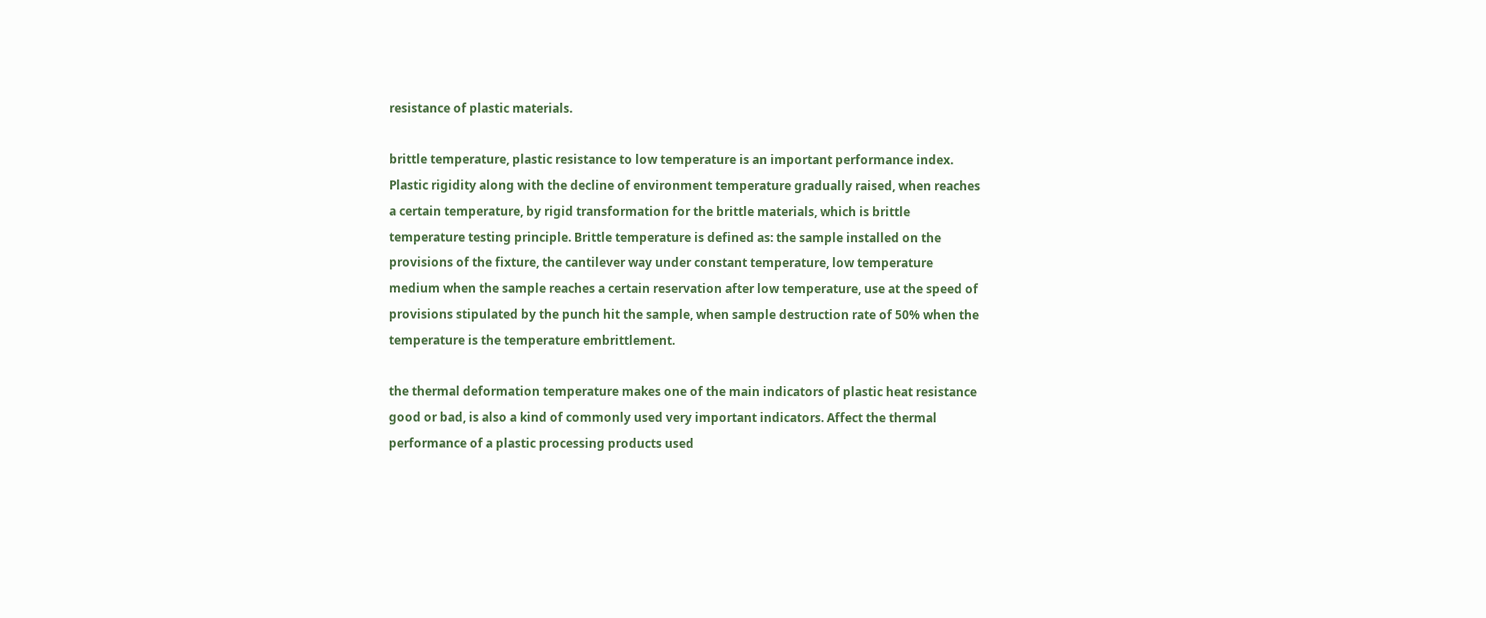resistance of plastic materials.

brittle temperature, plastic resistance to low temperature is an important performance index. Plastic rigidity along with the decline of environment temperature gradually raised, when reaches a certain temperature, by rigid transformation for the brittle materials, which is brittle temperature testing principle. Brittle temperature is defined as: the sample installed on the provisions of the fixture, the cantilever way under constant temperature, low temperature medium when the sample reaches a certain reservation after low temperature, use at the speed of provisions stipulated by the punch hit the sample, when sample destruction rate of 50% when the temperature is the temperature embrittlement.

the thermal deformation temperature makes one of the main indicators of plastic heat resistance good or bad, is also a kind of commonly used very important indicators. Affect the thermal performance of a plastic processing products used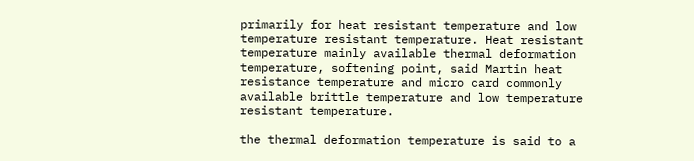primarily for heat resistant temperature and low temperature resistant temperature. Heat resistant temperature mainly available thermal deformation temperature, softening point, said Martin heat resistance temperature and micro card commonly available brittle temperature and low temperature resistant temperature.

the thermal deformation temperature is said to a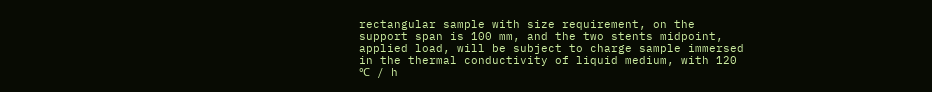rectangular sample with size requirement, on the support span is 100 mm, and the two stents midpoint, applied load, will be subject to charge sample immersed in the thermal conductivity of liquid medium, with 120 ℃ / h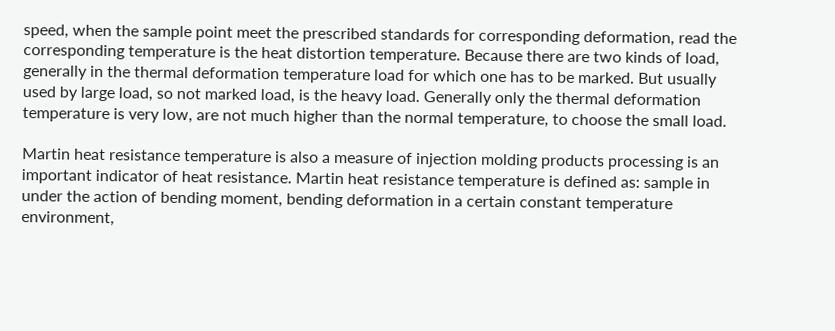speed, when the sample point meet the prescribed standards for corresponding deformation, read the corresponding temperature is the heat distortion temperature. Because there are two kinds of load, generally in the thermal deformation temperature load for which one has to be marked. But usually used by large load, so not marked load, is the heavy load. Generally only the thermal deformation temperature is very low, are not much higher than the normal temperature, to choose the small load.

Martin heat resistance temperature is also a measure of injection molding products processing is an important indicator of heat resistance. Martin heat resistance temperature is defined as: sample in under the action of bending moment, bending deformation in a certain constant temperature environment,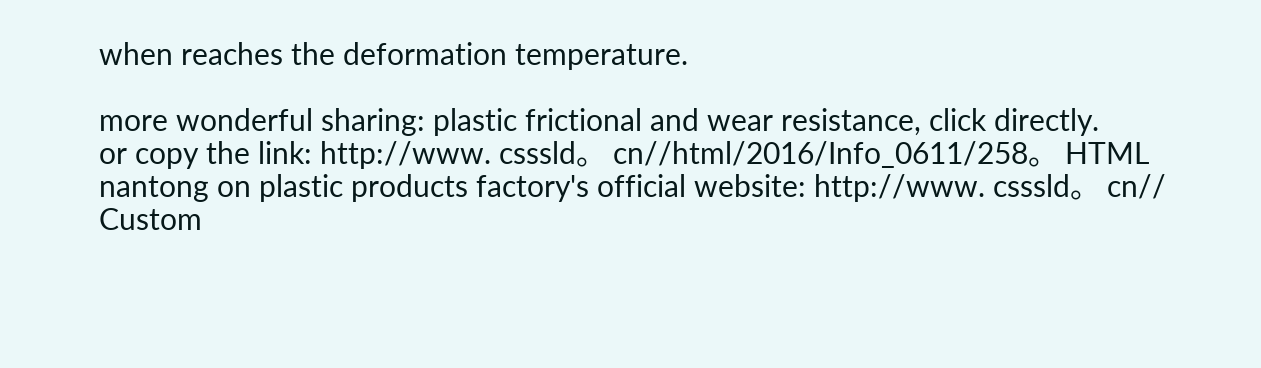when reaches the deformation temperature.

more wonderful sharing: plastic frictional and wear resistance, click directly.
or copy the link: http://www. csssld。 cn//html/2016/Info_0611/258。 HTML
nantong on plastic products factory's official website: http://www. csssld。 cn//
Custom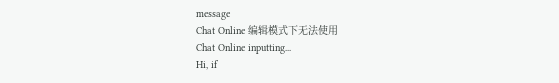message
Chat Online 编辑模式下无法使用
Chat Online inputting...
Hi, if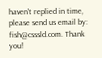haven't replied in time, please send us email by: fish@csssld.com. Thank you!